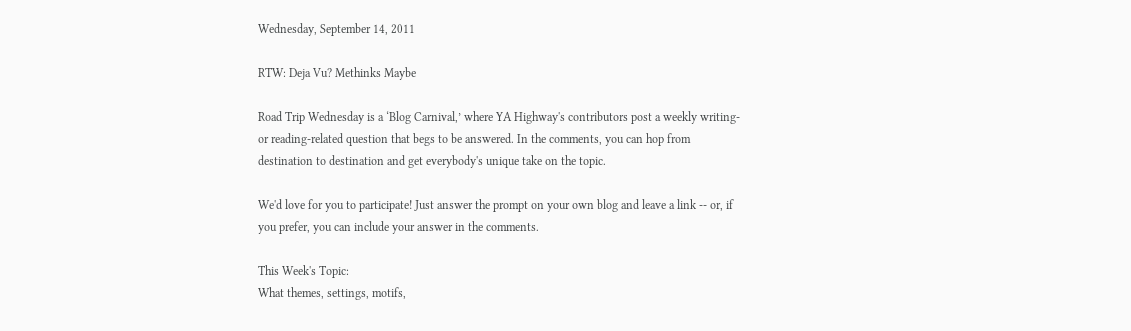Wednesday, September 14, 2011

RTW: Deja Vu? Methinks Maybe

Road Trip Wednesday is a ‘Blog Carnival,’ where YA Highway's contributors post a weekly writing- or reading-related question that begs to be answered. In the comments, you can hop from destination to destination and get everybody's unique take on the topic.

We'd love for you to participate! Just answer the prompt on your own blog and leave a link -- or, if you prefer, you can include your answer in the comments.

This Week's Topic:
What themes, settings, motifs,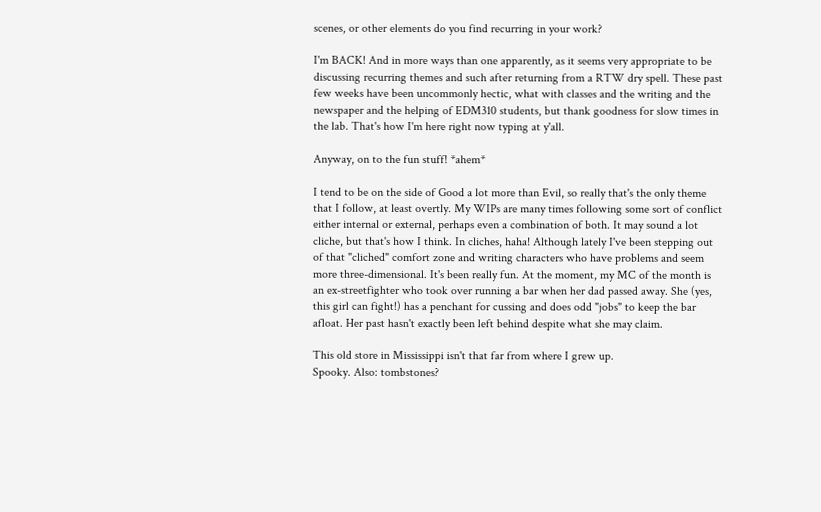scenes, or other elements do you find recurring in your work?

I'm BACK! And in more ways than one apparently, as it seems very appropriate to be discussing recurring themes and such after returning from a RTW dry spell. These past few weeks have been uncommonly hectic, what with classes and the writing and the newspaper and the helping of EDM310 students, but thank goodness for slow times in the lab. That's how I'm here right now typing at y'all.

Anyway, on to the fun stuff! *ahem*

I tend to be on the side of Good a lot more than Evil, so really that's the only theme that I follow, at least overtly. My WIPs are many times following some sort of conflict either internal or external, perhaps even a combination of both. It may sound a lot cliche, but that's how I think. In cliches, haha! Although lately I've been stepping out of that "cliched" comfort zone and writing characters who have problems and seem more three-dimensional. It's been really fun. At the moment, my MC of the month is an ex-streetfighter who took over running a bar when her dad passed away. She (yes, this girl can fight!) has a penchant for cussing and does odd "jobs" to keep the bar afloat. Her past hasn't exactly been left behind despite what she may claim.

This old store in Mississippi isn't that far from where I grew up.
Spooky. Also: tombstones?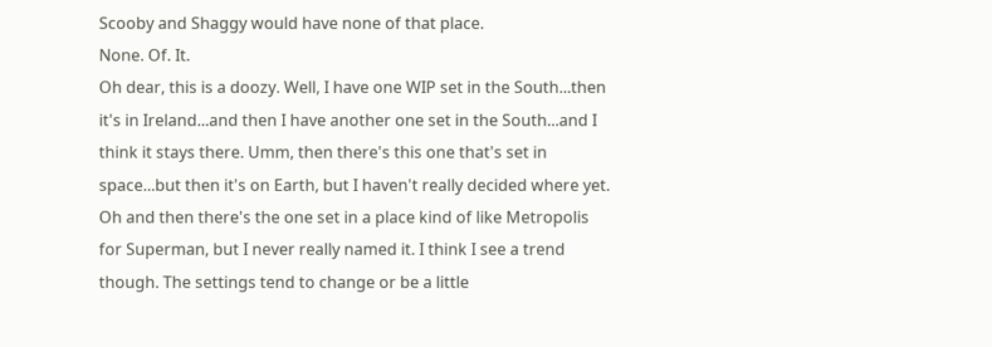Scooby and Shaggy would have none of that place.
None. Of. It.
Oh dear, this is a doozy. Well, I have one WIP set in the South...then it's in Ireland...and then I have another one set in the South...and I think it stays there. Umm, then there's this one that's set in space...but then it's on Earth, but I haven't really decided where yet. Oh and then there's the one set in a place kind of like Metropolis for Superman, but I never really named it. I think I see a trend though. The settings tend to change or be a little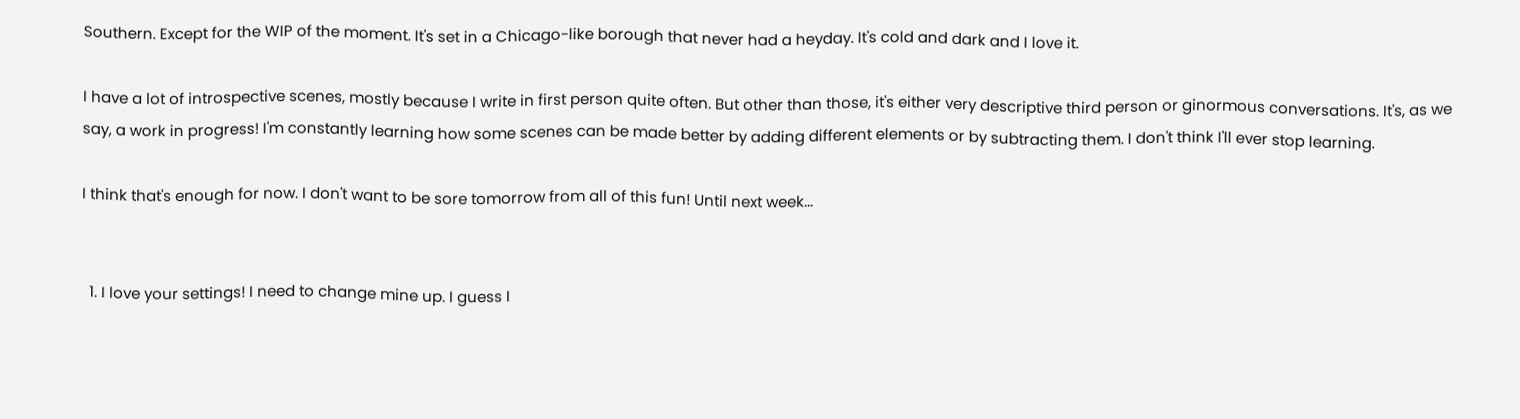Southern. Except for the WIP of the moment. It's set in a Chicago-like borough that never had a heyday. It's cold and dark and I love it.

I have a lot of introspective scenes, mostly because I write in first person quite often. But other than those, it's either very descriptive third person or ginormous conversations. It's, as we say, a work in progress! I'm constantly learning how some scenes can be made better by adding different elements or by subtracting them. I don't think I'll ever stop learning.

I think that's enough for now. I don't want to be sore tomorrow from all of this fun! Until next week...


  1. I love your settings! I need to change mine up. I guess I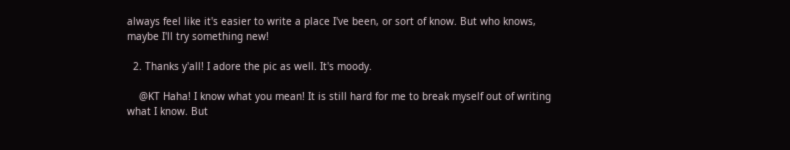always feel like it's easier to write a place I've been, or sort of know. But who knows, maybe I'll try something new!

  2. Thanks y'all! I adore the pic as well. It's moody.

    @KT Haha! I know what you mean! It is still hard for me to break myself out of writing what I know. But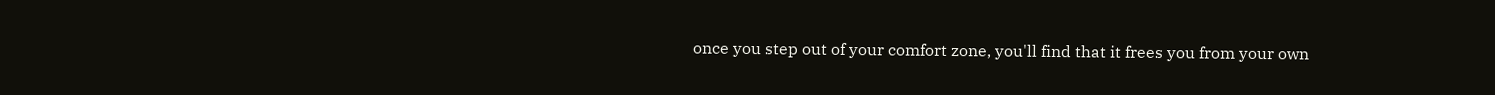once you step out of your comfort zone, you'll find that it frees you from your own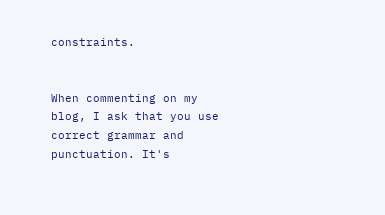constraints.


When commenting on my blog, I ask that you use correct grammar and punctuation. It's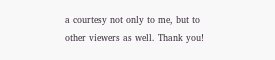a courtesy not only to me, but to other viewers as well. Thank you!